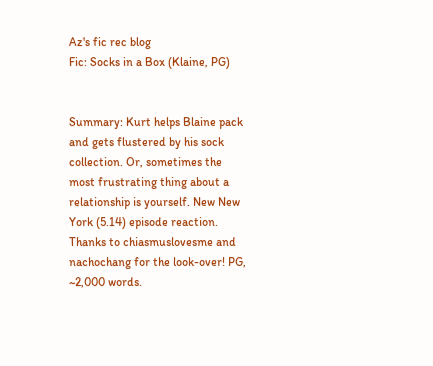Az's fic rec blog
Fic: Socks in a Box (Klaine, PG)


Summary: Kurt helps Blaine pack and gets flustered by his sock collection. Or, sometimes the most frustrating thing about a relationship is yourself. New New York (5.14) episode reaction. Thanks to chiasmuslovesme and nachochang for the look-over! PG, ~2,000 words.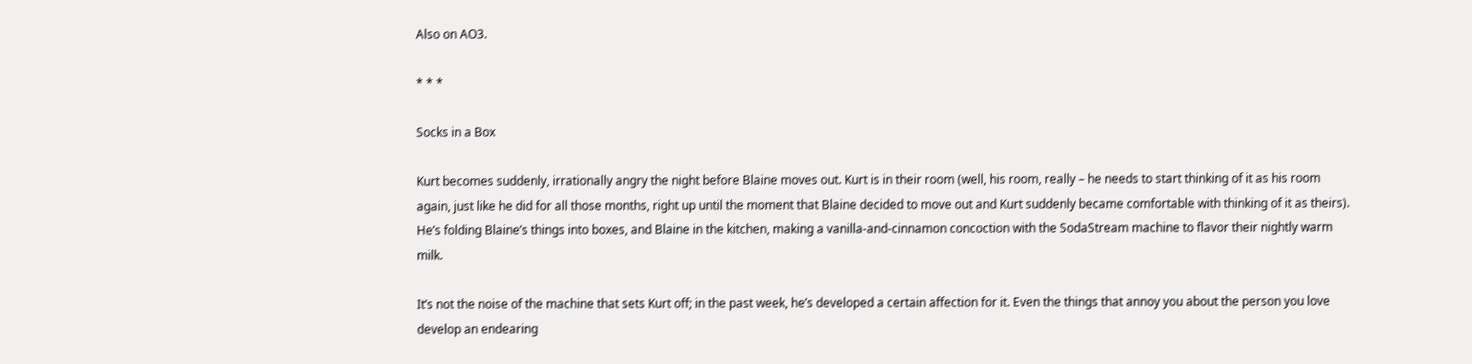Also on AO3.

* * *

Socks in a Box

Kurt becomes suddenly, irrationally angry the night before Blaine moves out. Kurt is in their room (well, his room, really – he needs to start thinking of it as his room again, just like he did for all those months, right up until the moment that Blaine decided to move out and Kurt suddenly became comfortable with thinking of it as theirs). He’s folding Blaine’s things into boxes, and Blaine in the kitchen, making a vanilla-and-cinnamon concoction with the SodaStream machine to flavor their nightly warm milk.

It’s not the noise of the machine that sets Kurt off; in the past week, he’s developed a certain affection for it. Even the things that annoy you about the person you love develop an endearing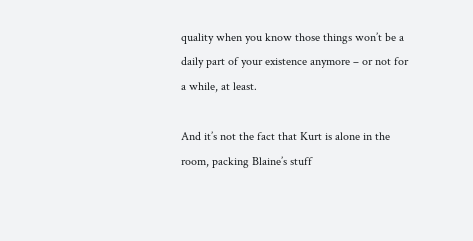quality when you know those things won’t be a daily part of your existence anymore – or not for a while, at least.

And it’s not the fact that Kurt is alone in the room, packing Blaine’s stuff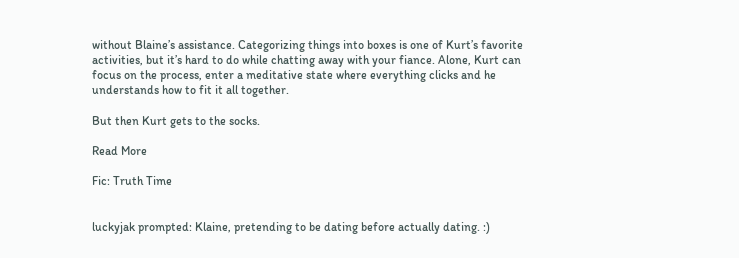without Blaine’s assistance. Categorizing things into boxes is one of Kurt’s favorite activities, but it’s hard to do while chatting away with your fiance. Alone, Kurt can focus on the process, enter a meditative state where everything clicks and he understands how to fit it all together.

But then Kurt gets to the socks.

Read More

Fic: Truth Time


luckyjak prompted: Klaine, pretending to be dating before actually dating. :)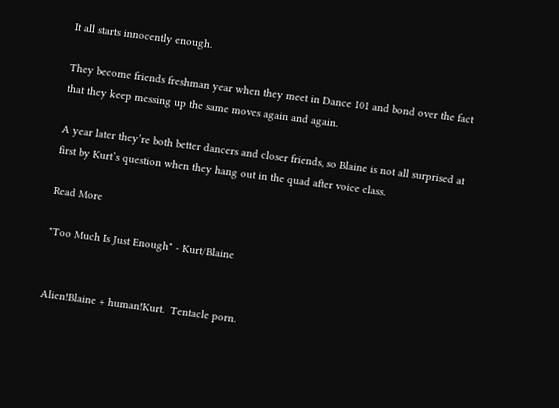It all starts innocently enough.

They become friends freshman year when they meet in Dance 101 and bond over the fact that they keep messing up the same moves again and again.

A year later they’re both better dancers and closer friends, so Blaine is not all surprised at first by Kurt’s question when they hang out in the quad after voice class.

Read More

"Too Much Is Just Enough" - Kurt/Blaine


Alien!Blaine + human!Kurt.  Tentacle porn.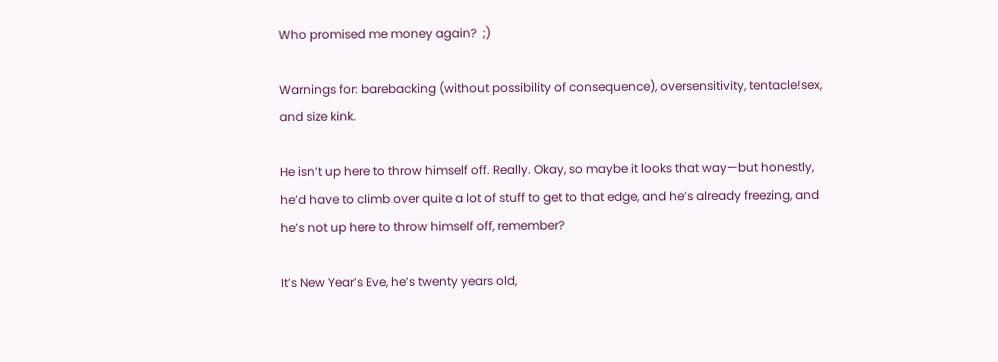Who promised me money again?  ;)

Warnings for: barebacking (without possibility of consequence), oversensitivity, tentacle!sex, and size kink.

He isn’t up here to throw himself off. Really. Okay, so maybe it looks that way—but honestly, he’d have to climb over quite a lot of stuff to get to that edge, and he’s already freezing, and he’s not up here to throw himself off, remember?

It’s New Year’s Eve, he’s twenty years old,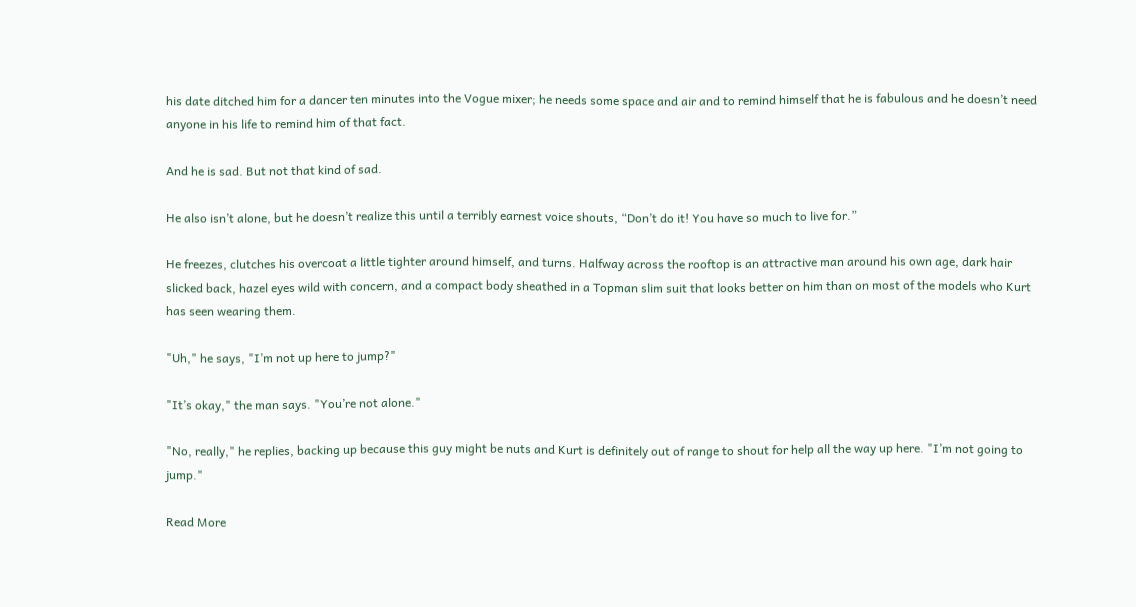his date ditched him for a dancer ten minutes into the Vogue mixer; he needs some space and air and to remind himself that he is fabulous and he doesn’t need anyone in his life to remind him of that fact.

And he is sad. But not that kind of sad.

He also isn’t alone, but he doesn’t realize this until a terribly earnest voice shouts, “Don’t do it! You have so much to live for.”

He freezes, clutches his overcoat a little tighter around himself, and turns. Halfway across the rooftop is an attractive man around his own age, dark hair slicked back, hazel eyes wild with concern, and a compact body sheathed in a Topman slim suit that looks better on him than on most of the models who Kurt has seen wearing them.

"Uh," he says, "I’m not up here to jump?"

"It’s okay," the man says. "You’re not alone."

"No, really," he replies, backing up because this guy might be nuts and Kurt is definitely out of range to shout for help all the way up here. "I’m not going to jump."

Read More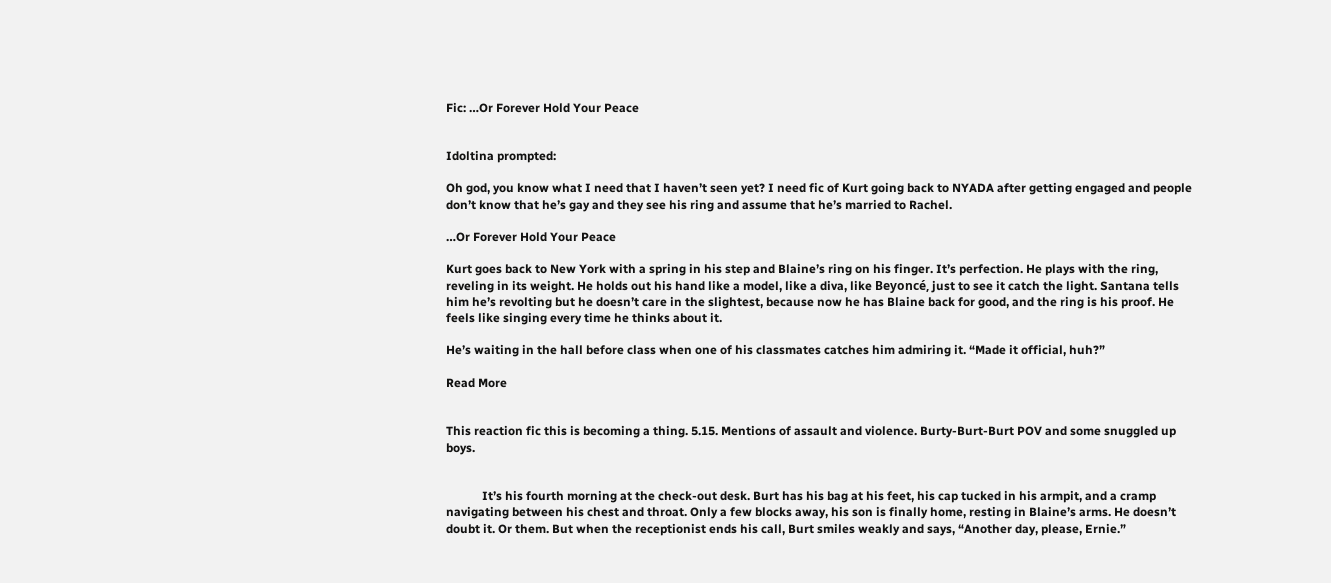Fic: …Or Forever Hold Your Peace


Idoltina prompted:

Oh god, you know what I need that I haven’t seen yet? I need fic of Kurt going back to NYADA after getting engaged and people don’t know that he’s gay and they see his ring and assume that he’s married to Rachel.

…Or Forever Hold Your Peace

Kurt goes back to New York with a spring in his step and Blaine’s ring on his finger. It’s perfection. He plays with the ring, reveling in its weight. He holds out his hand like a model, like a diva, like Beyoncé, just to see it catch the light. Santana tells him he’s revolting but he doesn’t care in the slightest, because now he has Blaine back for good, and the ring is his proof. He feels like singing every time he thinks about it.

He’s waiting in the hall before class when one of his classmates catches him admiring it. “Made it official, huh?”

Read More


This reaction fic this is becoming a thing. 5.15. Mentions of assault and violence. Burty-Burt-Burt POV and some snuggled up boys.


            It’s his fourth morning at the check-out desk. Burt has his bag at his feet, his cap tucked in his armpit, and a cramp navigating between his chest and throat. Only a few blocks away, his son is finally home, resting in Blaine’s arms. He doesn’t doubt it. Or them. But when the receptionist ends his call, Burt smiles weakly and says, “Another day, please, Ernie.”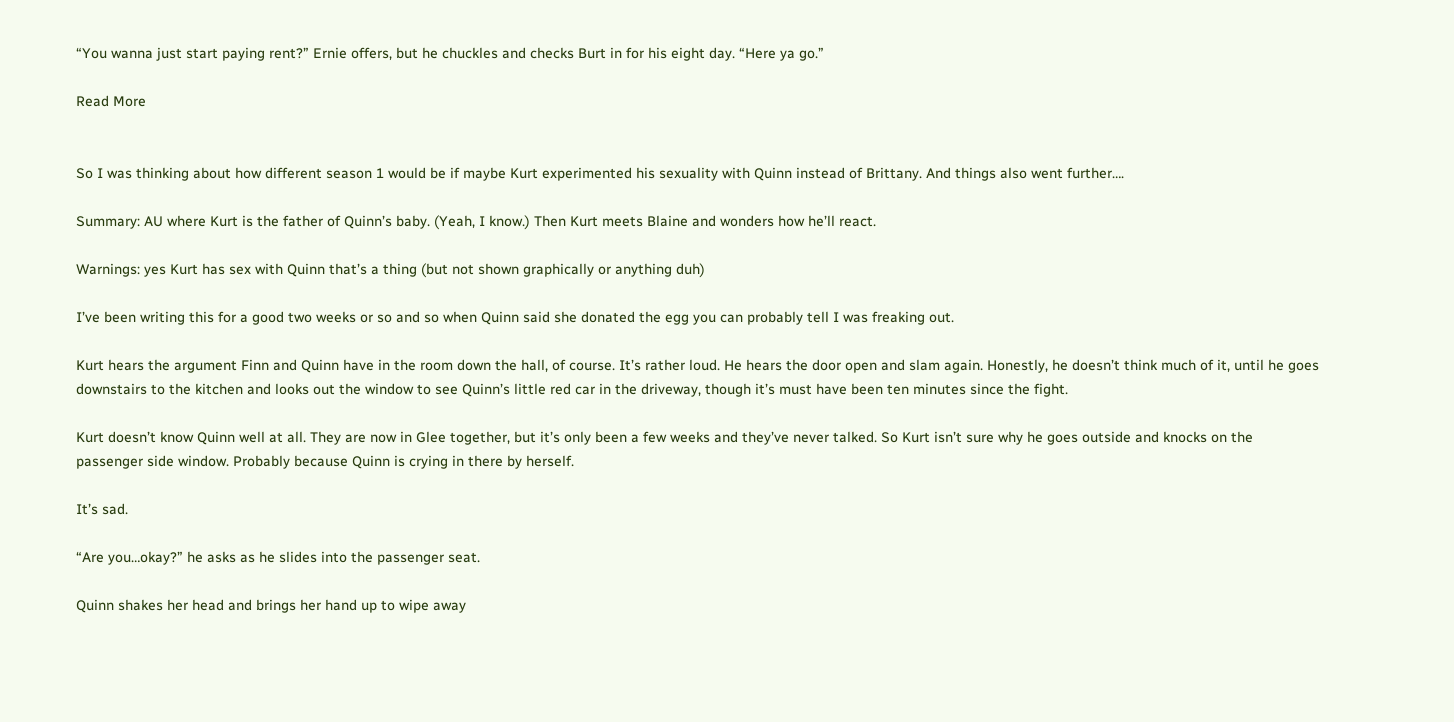“You wanna just start paying rent?” Ernie offers, but he chuckles and checks Burt in for his eight day. “Here ya go.”

Read More


So I was thinking about how different season 1 would be if maybe Kurt experimented his sexuality with Quinn instead of Brittany. And things also went further….

Summary: AU where Kurt is the father of Quinn’s baby. (Yeah, I know.) Then Kurt meets Blaine and wonders how he’ll react.

Warnings: yes Kurt has sex with Quinn that’s a thing (but not shown graphically or anything duh)

I’ve been writing this for a good two weeks or so and so when Quinn said she donated the egg you can probably tell I was freaking out.

Kurt hears the argument Finn and Quinn have in the room down the hall, of course. It’s rather loud. He hears the door open and slam again. Honestly, he doesn’t think much of it, until he goes downstairs to the kitchen and looks out the window to see Quinn’s little red car in the driveway, though it’s must have been ten minutes since the fight.

Kurt doesn’t know Quinn well at all. They are now in Glee together, but it’s only been a few weeks and they’ve never talked. So Kurt isn’t sure why he goes outside and knocks on the passenger side window. Probably because Quinn is crying in there by herself.

It’s sad.

“Are you…okay?” he asks as he slides into the passenger seat.

Quinn shakes her head and brings her hand up to wipe away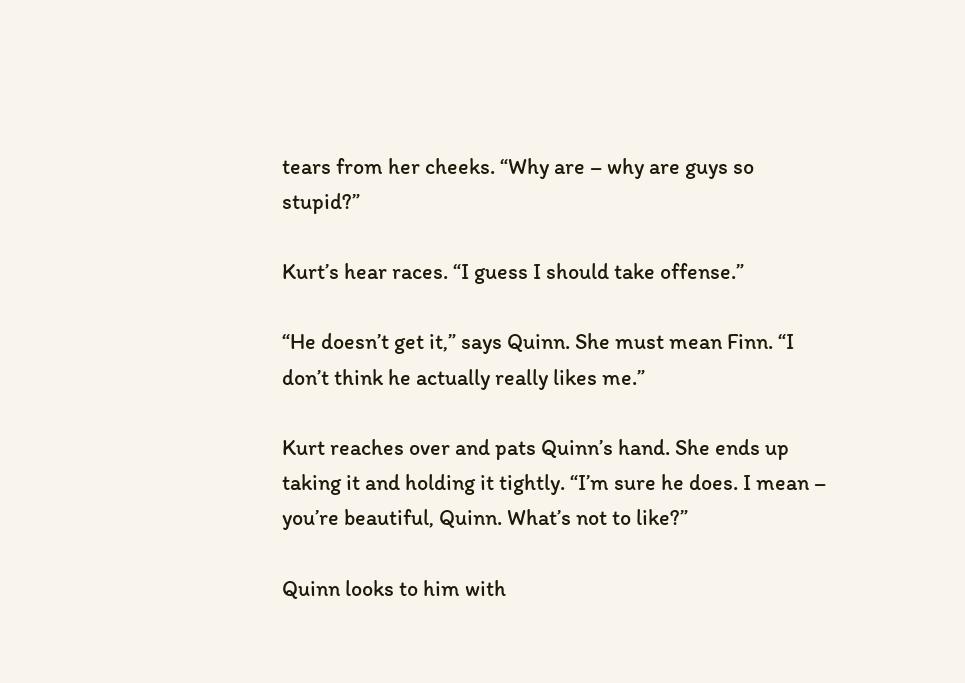tears from her cheeks. “Why are – why are guys so stupid?”

Kurt’s hear races. “I guess I should take offense.”

“He doesn’t get it,” says Quinn. She must mean Finn. “I don’t think he actually really likes me.”

Kurt reaches over and pats Quinn’s hand. She ends up taking it and holding it tightly. “I’m sure he does. I mean – you’re beautiful, Quinn. What’s not to like?”

Quinn looks to him with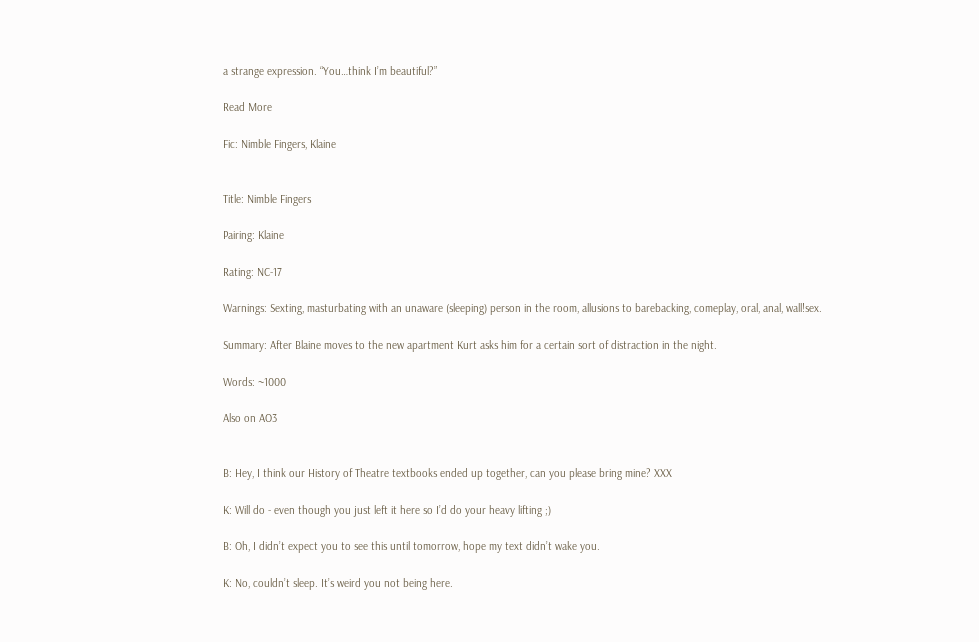a strange expression. “You…think I’m beautiful?”

Read More

Fic: Nimble Fingers, Klaine


Title: Nimble Fingers

Pairing: Klaine

Rating: NC-17

Warnings: Sexting, masturbating with an unaware (sleeping) person in the room, allusions to barebacking, comeplay, oral, anal, wall!sex.

Summary: After Blaine moves to the new apartment Kurt asks him for a certain sort of distraction in the night.

Words: ~1000

Also on AO3


B: Hey, I think our History of Theatre textbooks ended up together, can you please bring mine? XXX

K: Will do - even though you just left it here so I’d do your heavy lifting ;)

B: Oh, I didn’t expect you to see this until tomorrow, hope my text didn’t wake you.

K: No, couldn’t sleep. It’s weird you not being here.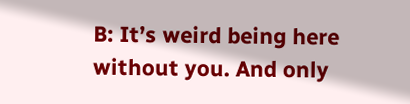B: It’s weird being here without you. And only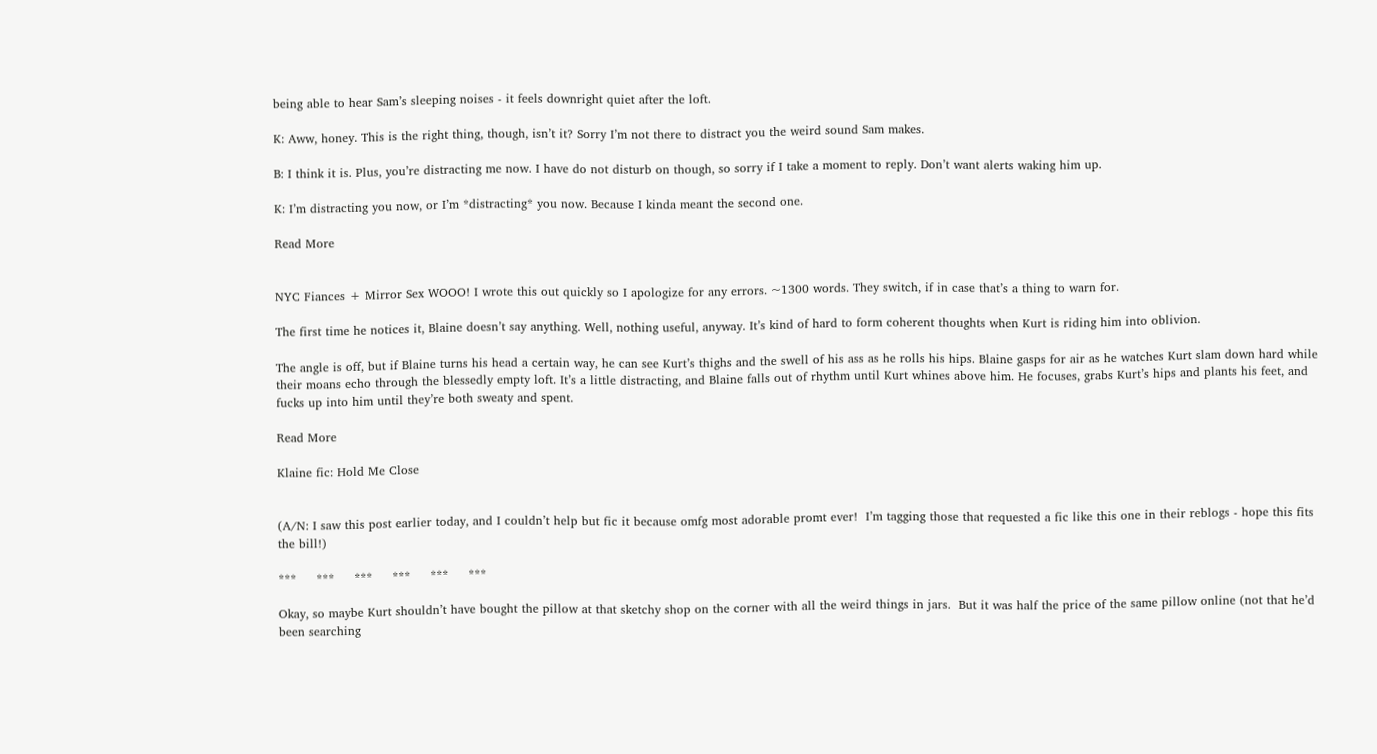being able to hear Sam’s sleeping noises - it feels downright quiet after the loft.

K: Aww, honey. This is the right thing, though, isn’t it? Sorry I’m not there to distract you the weird sound Sam makes.

B: I think it is. Plus, you’re distracting me now. I have do not disturb on though, so sorry if I take a moment to reply. Don’t want alerts waking him up.

K: I’m distracting you now, or I’m *distracting* you now. Because I kinda meant the second one.

Read More


NYC Fiances + Mirror Sex WOOO! I wrote this out quickly so I apologize for any errors. ~1300 words. They switch, if in case that’s a thing to warn for.

The first time he notices it, Blaine doesn’t say anything. Well, nothing useful, anyway. It’s kind of hard to form coherent thoughts when Kurt is riding him into oblivion.

The angle is off, but if Blaine turns his head a certain way, he can see Kurt’s thighs and the swell of his ass as he rolls his hips. Blaine gasps for air as he watches Kurt slam down hard while their moans echo through the blessedly empty loft. It’s a little distracting, and Blaine falls out of rhythm until Kurt whines above him. He focuses, grabs Kurt’s hips and plants his feet, and fucks up into him until they’re both sweaty and spent.

Read More

Klaine fic: Hold Me Close


(A/N: I saw this post earlier today, and I couldn’t help but fic it because omfg most adorable promt ever!  I’m tagging those that requested a fic like this one in their reblogs - hope this fits the bill!)

***     ***     ***     ***     ***     ***

Okay, so maybe Kurt shouldn’t have bought the pillow at that sketchy shop on the corner with all the weird things in jars.  But it was half the price of the same pillow online (not that he’d been searching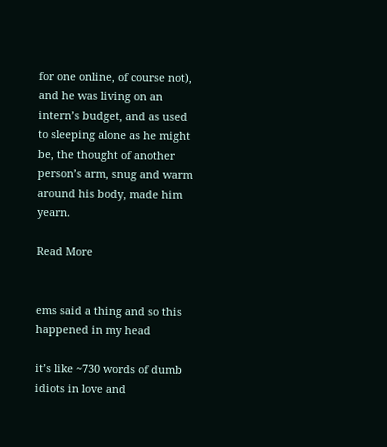for one online, of course not), and he was living on an intern’s budget, and as used to sleeping alone as he might be, the thought of another person’s arm, snug and warm around his body, made him yearn.

Read More


ems said a thing and so this happened in my head

it’s like ~730 words of dumb idiots in love and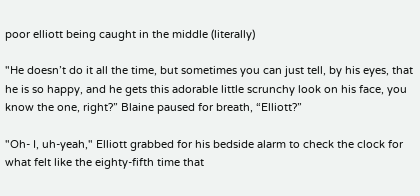poor elliott being caught in the middle (literally)

"He doesn’t do it all the time, but sometimes you can just tell, by his eyes, that he is so happy, and he gets this adorable little scrunchy look on his face, you know the one, right?” Blaine paused for breath, “Elliott?”

"Oh- I, uh-yeah," Elliott grabbed for his bedside alarm to check the clock for what felt like the eighty-fifth time that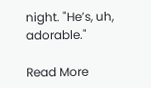night. "He’s, uh, adorable."

Read More